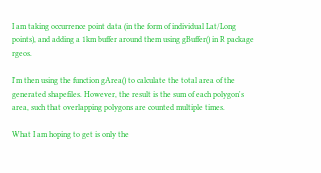I am taking occurrence point data (in the form of individual Lat/Long points), and adding a 1km buffer around them using gBuffer() in R package rgeos.

I'm then using the function gArea() to calculate the total area of the generated shapefiles. However, the result is the sum of each polygon's area, such that overlapping polygons are counted multiple times.

What I am hoping to get is only the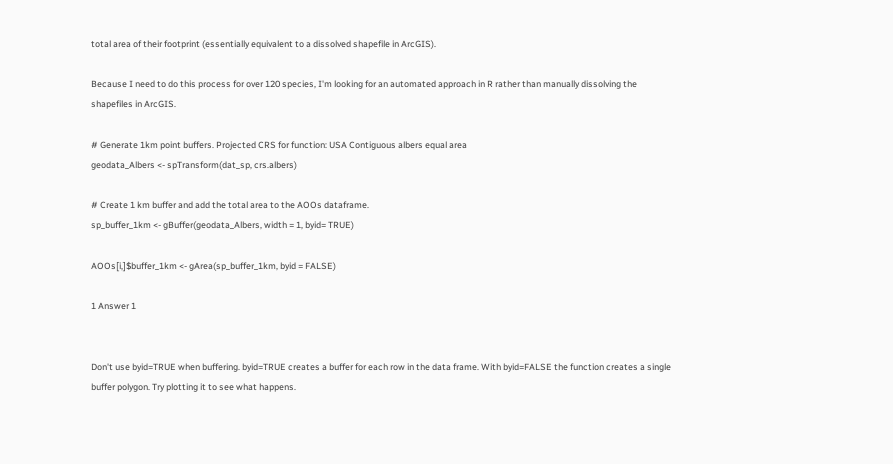total area of their footprint (essentially equivalent to a dissolved shapefile in ArcGIS).

Because I need to do this process for over 120 species, I'm looking for an automated approach in R rather than manually dissolving the shapefiles in ArcGIS.

# Generate 1km point buffers. Projected CRS for function: USA Contiguous albers equal area
geodata_Albers <- spTransform(dat_sp, crs.albers)

# Create 1 km buffer and add the total area to the AOOs dataframe.
sp_buffer_1km <- gBuffer(geodata_Albers, width = 1, byid= TRUE)

AOOs[i,]$buffer_1km <- gArea(sp_buffer_1km, byid = FALSE)

1 Answer 1


Don't use byid=TRUE when buffering. byid=TRUE creates a buffer for each row in the data frame. With byid=FALSE the function creates a single buffer polygon. Try plotting it to see what happens.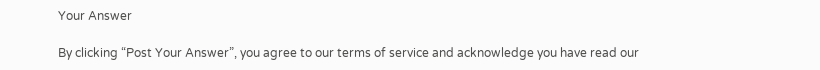Your Answer

By clicking “Post Your Answer”, you agree to our terms of service and acknowledge you have read our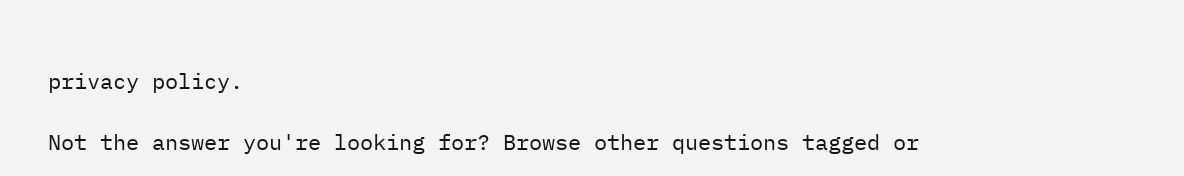privacy policy.

Not the answer you're looking for? Browse other questions tagged or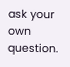ask your own question.